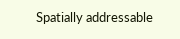Spatially addressable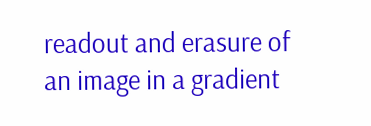readout and erasure of an image in a gradient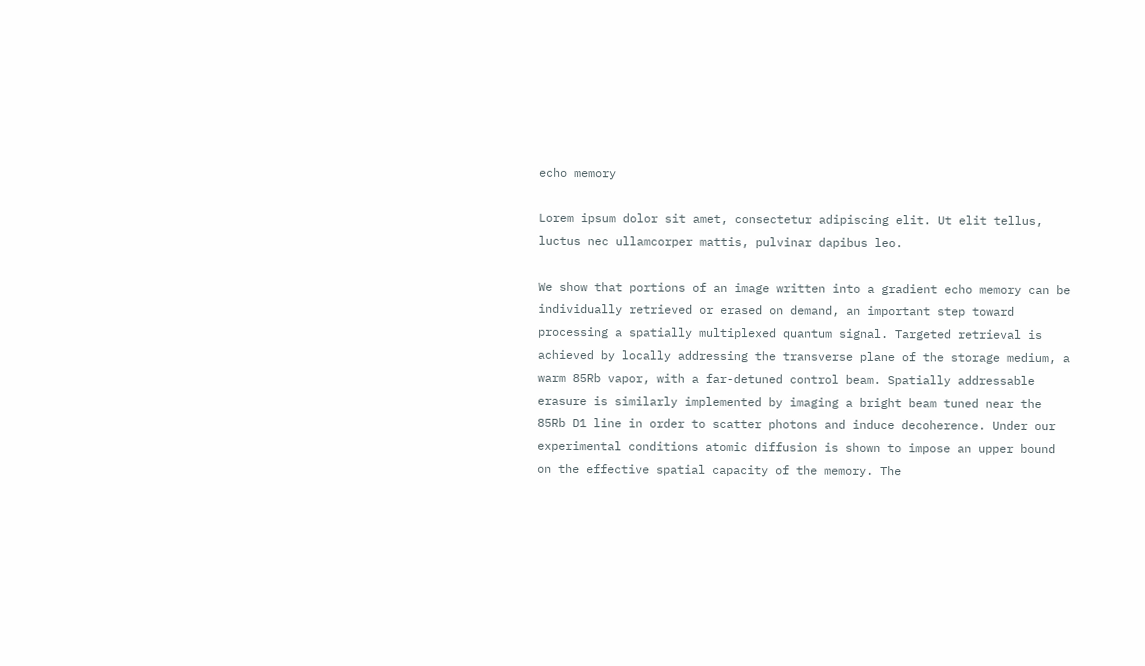echo memory

Lorem ipsum dolor sit amet, consectetur adipiscing elit. Ut elit tellus, luctus nec ullamcorper mattis, pulvinar dapibus leo.

We show that portions of an image written into a gradient echo memory can be individually retrieved or erased on demand, an important step toward processing a spatially multiplexed quantum signal. Targeted retrieval is achieved by locally addressing the transverse plane of the storage medium, a warm 85Rb vapor, with a far-detuned control beam. Spatially addressable erasure is similarly implemented by imaging a bright beam tuned near the 85Rb D1 line in order to scatter photons and induce decoherence. Under our experimental conditions atomic diffusion is shown to impose an upper bound on the effective spatial capacity of the memory. The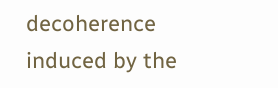decoherence induced by the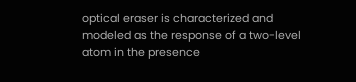optical eraser is characterized and modeled as the response of a two-level atom in the presence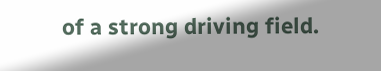of a strong driving field.